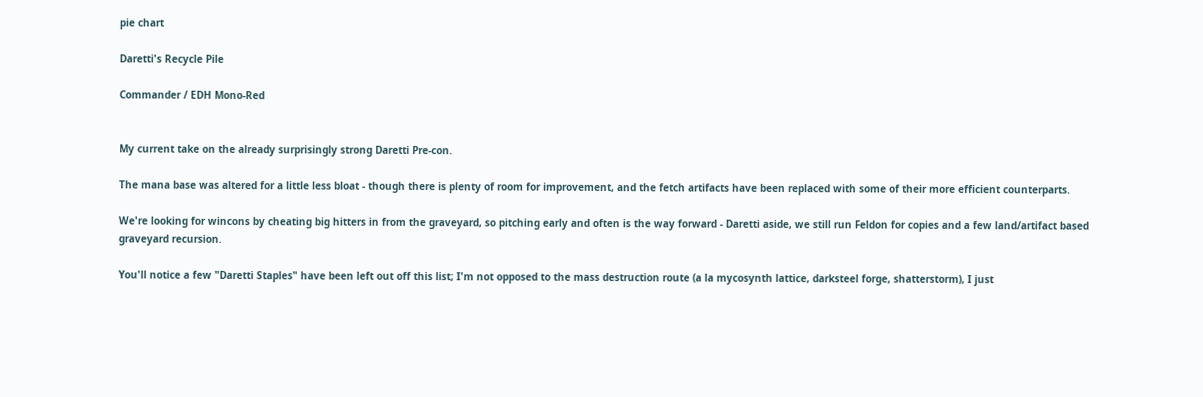pie chart

Daretti's Recycle Pile

Commander / EDH Mono-Red


My current take on the already surprisingly strong Daretti Pre-con.

The mana base was altered for a little less bloat - though there is plenty of room for improvement, and the fetch artifacts have been replaced with some of their more efficient counterparts.

We're looking for wincons by cheating big hitters in from the graveyard, so pitching early and often is the way forward - Daretti aside, we still run Feldon for copies and a few land/artifact based graveyard recursion.

You'll notice a few "Daretti Staples" have been left out off this list; I'm not opposed to the mass destruction route (a la mycosynth lattice, darksteel forge, shatterstorm), I just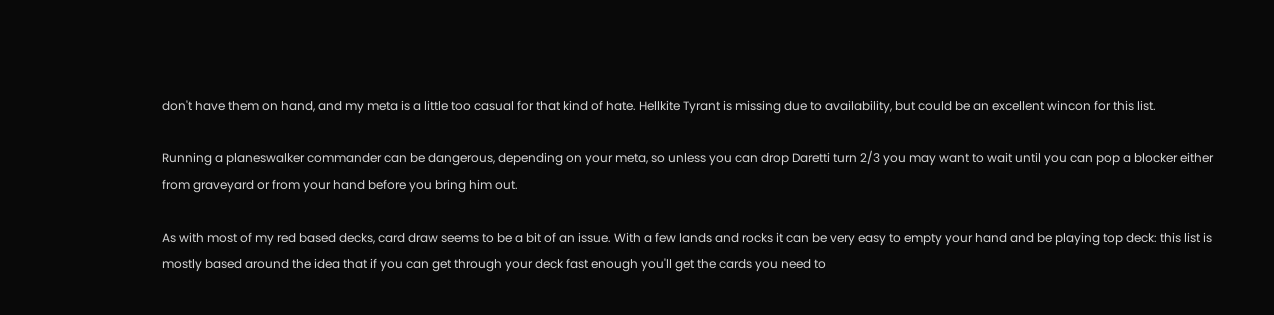don't have them on hand, and my meta is a little too casual for that kind of hate. Hellkite Tyrant is missing due to availability, but could be an excellent wincon for this list.

Running a planeswalker commander can be dangerous, depending on your meta, so unless you can drop Daretti turn 2/3 you may want to wait until you can pop a blocker either from graveyard or from your hand before you bring him out.

As with most of my red based decks, card draw seems to be a bit of an issue. With a few lands and rocks it can be very easy to empty your hand and be playing top deck: this list is mostly based around the idea that if you can get through your deck fast enough you'll get the cards you need to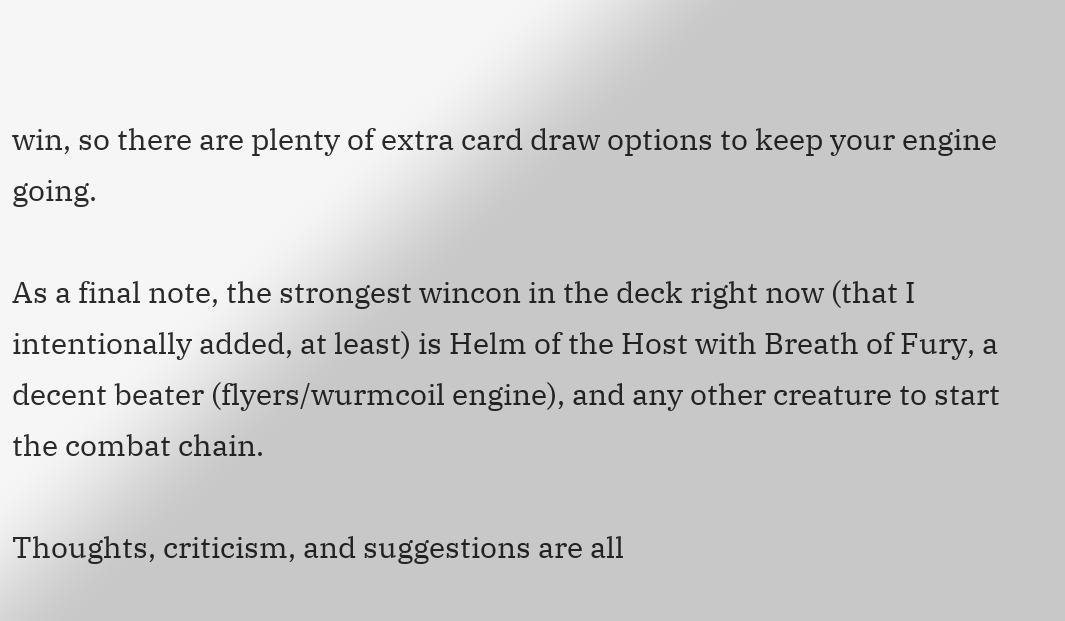win, so there are plenty of extra card draw options to keep your engine going.

As a final note, the strongest wincon in the deck right now (that I intentionally added, at least) is Helm of the Host with Breath of Fury, a decent beater (flyers/wurmcoil engine), and any other creature to start the combat chain.

Thoughts, criticism, and suggestions are all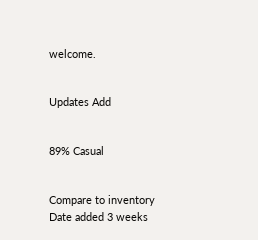welcome.


Updates Add


89% Casual


Compare to inventory
Date added 3 weeks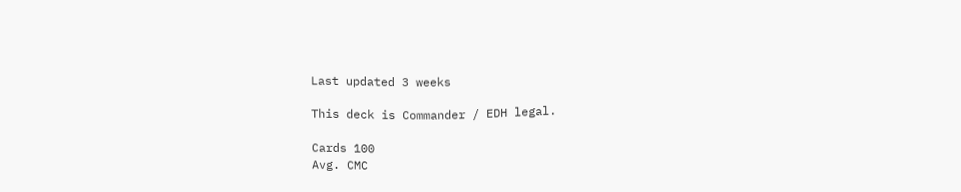Last updated 3 weeks

This deck is Commander / EDH legal.

Cards 100
Avg. CMC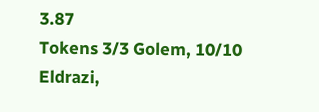3.87
Tokens 3/3 Golem, 10/10 Eldrazi,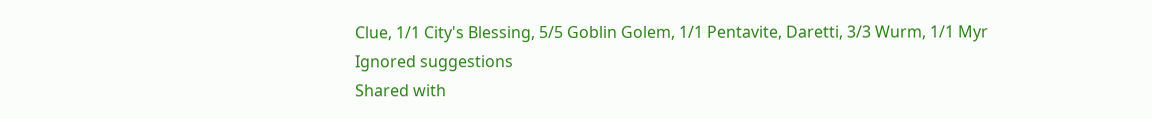Clue, 1/1 City's Blessing, 5/5 Goblin Golem, 1/1 Pentavite, Daretti, 3/3 Wurm, 1/1 Myr
Ignored suggestions
Shared with